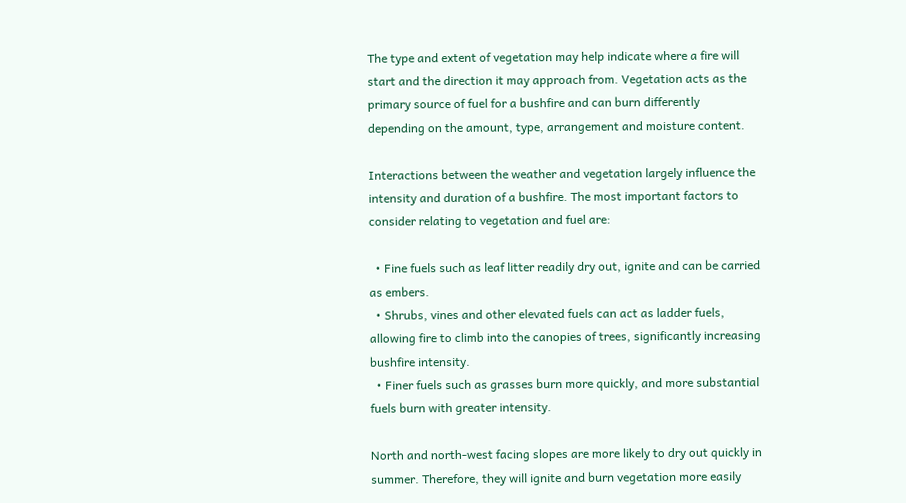The type and extent of vegetation may help indicate where a fire will start and the direction it may approach from. Vegetation acts as the primary source of fuel for a bushfire and can burn differently depending on the amount, type, arrangement and moisture content.

Interactions between the weather and vegetation largely influence the intensity and duration of a bushfire. The most important factors to consider relating to vegetation and fuel are:

  • Fine fuels such as leaf litter readily dry out, ignite and can be carried as embers.
  • Shrubs, vines and other elevated fuels can act as ladder fuels, allowing fire to climb into the canopies of trees, significantly increasing bushfire intensity.
  • Finer fuels such as grasses burn more quickly, and more substantial fuels burn with greater intensity.

North and north-west facing slopes are more likely to dry out quickly in summer. Therefore, they will ignite and burn vegetation more easily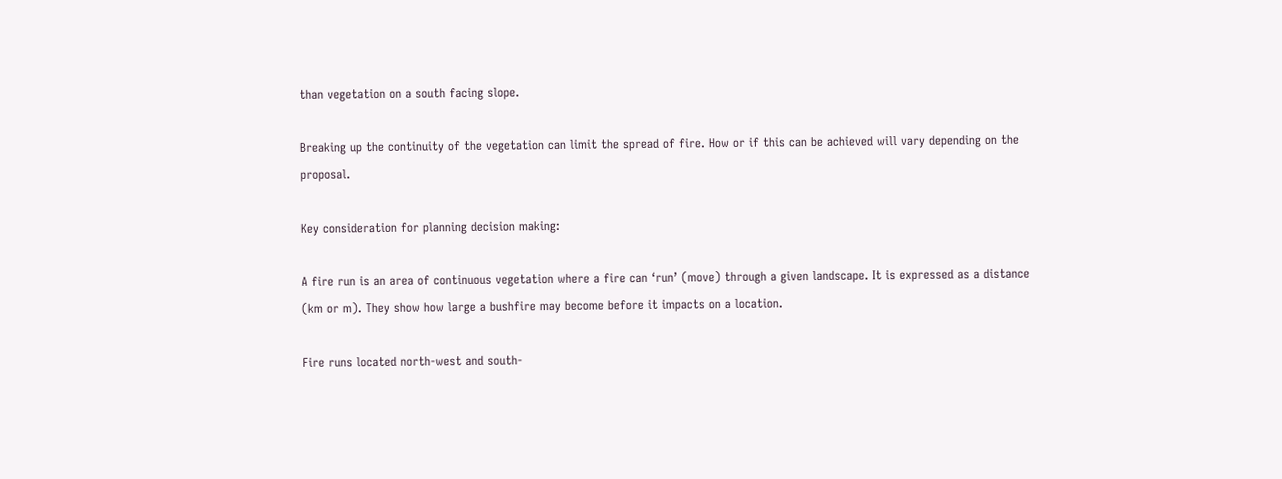than vegetation on a south facing slope.

Breaking up the continuity of the vegetation can limit the spread of fire. How or if this can be achieved will vary depending on the proposal.

Key consideration for planning decision making:

A fire run is an area of continuous vegetation where a fire can ‘run’ (move) through a given landscape. It is expressed as a distance (km or m). They show how large a bushfire may become before it impacts on a location.

Fire runs located north-west and south-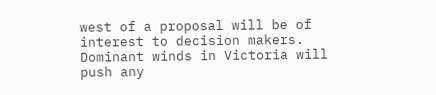west of a proposal will be of interest to decision makers. Dominant winds in Victoria will push any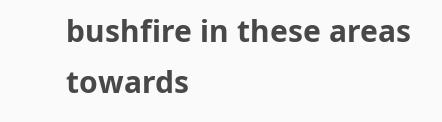bushfire in these areas towards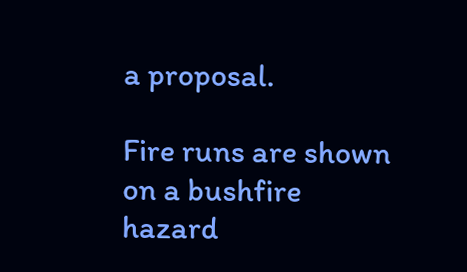a proposal.

Fire runs are shown on a bushfire hazard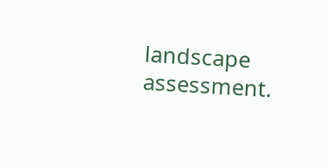landscape assessment.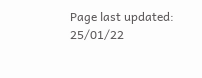Page last updated: 25/01/22